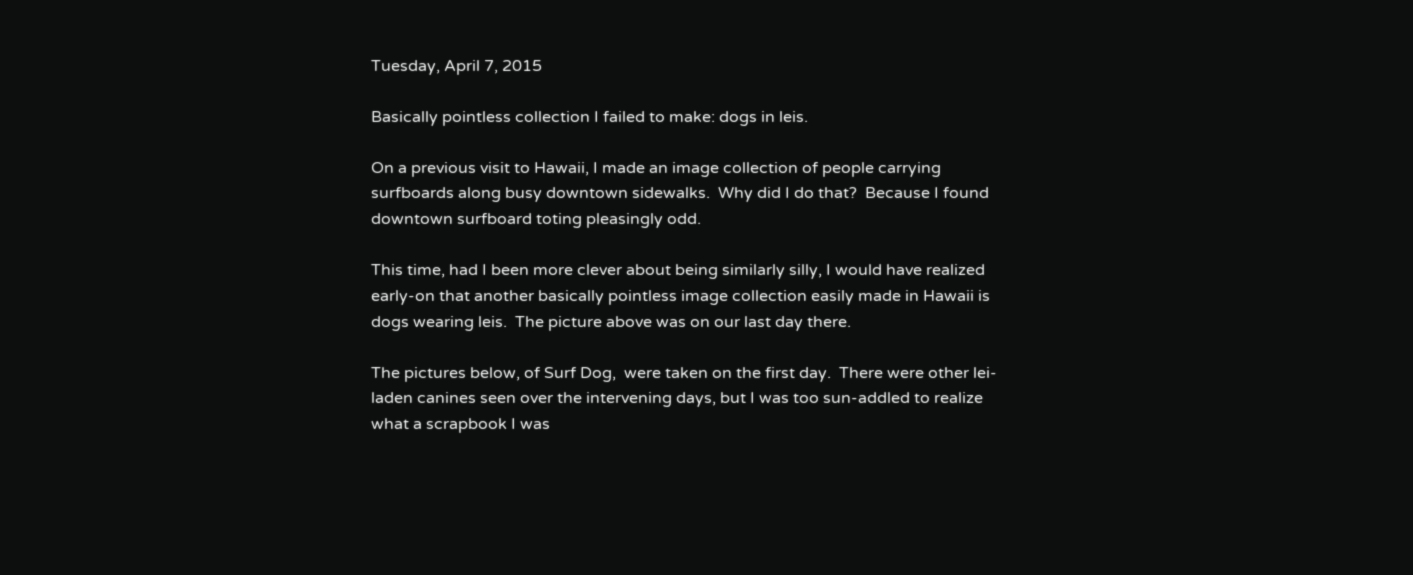Tuesday, April 7, 2015

Basically pointless collection I failed to make: dogs in leis.

On a previous visit to Hawaii, I made an image collection of people carrying surfboards along busy downtown sidewalks.  Why did I do that?  Because I found downtown surfboard toting pleasingly odd.

This time, had I been more clever about being similarly silly, I would have realized early-on that another basically pointless image collection easily made in Hawaii is dogs wearing leis.  The picture above was on our last day there.

The pictures below, of Surf Dog,  were taken on the first day.  There were other lei-laden canines seen over the intervening days, but I was too sun-addled to realize what a scrapbook I was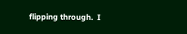flipping through.  I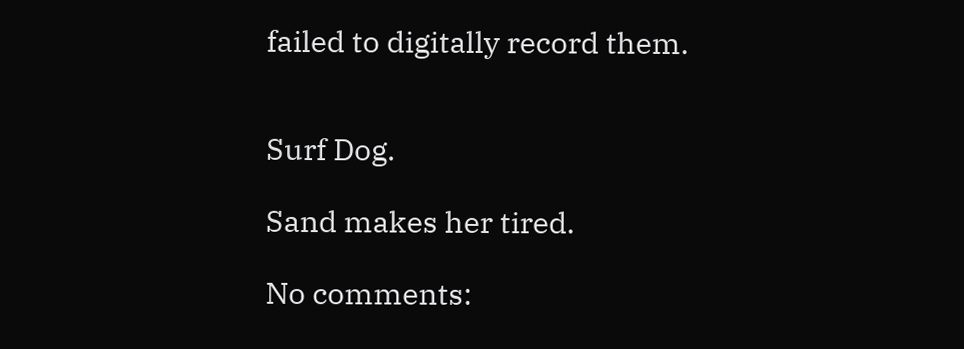failed to digitally record them.


Surf Dog.

Sand makes her tired.

No comments: